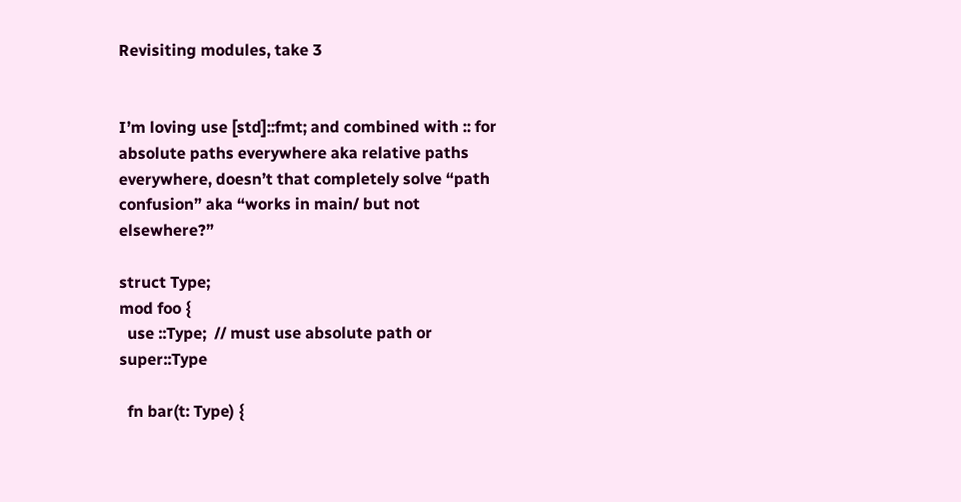Revisiting modules, take 3


I’m loving use [std]::fmt; and combined with :: for absolute paths everywhere aka relative paths everywhere, doesn’t that completely solve “path confusion” aka “works in main/ but not elsewhere?”

struct Type;
mod foo {
  use ::Type;  // must use absolute path or super::Type

  fn bar(t: Type) {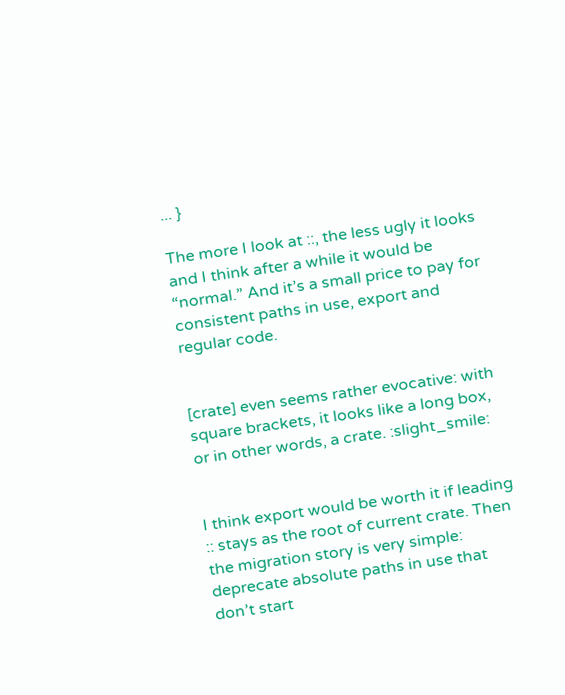... }

The more I look at ::, the less ugly it looks and I think after a while it would be “normal.” And it’s a small price to pay for consistent paths in use, export and regular code.


[crate] even seems rather evocative: with square brackets, it looks like a long box, or in other words, a crate. :slight_smile:


I think export would be worth it if leading :: stays as the root of current crate. Then the migration story is very simple: deprecate absolute paths in use that don’t start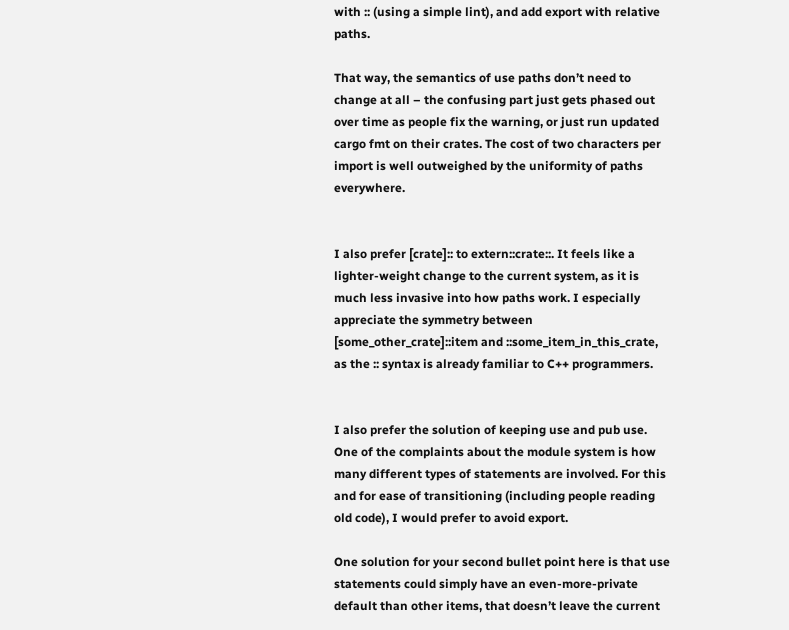with :: (using a simple lint), and add export with relative paths.

That way, the semantics of use paths don’t need to change at all – the confusing part just gets phased out over time as people fix the warning, or just run updated cargo fmt on their crates. The cost of two characters per import is well outweighed by the uniformity of paths everywhere.


I also prefer [crate]:: to extern::crate::. It feels like a lighter-weight change to the current system, as it is much less invasive into how paths work. I especially appreciate the symmetry between [some_other_crate]::item and ::some_item_in_this_crate, as the :: syntax is already familiar to C++ programmers.


I also prefer the solution of keeping use and pub use. One of the complaints about the module system is how many different types of statements are involved. For this and for ease of transitioning (including people reading old code), I would prefer to avoid export.

One solution for your second bullet point here is that use statements could simply have an even-more-private default than other items, that doesn’t leave the current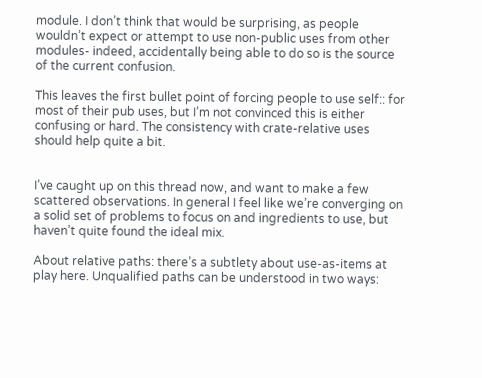module. I don’t think that would be surprising, as people wouldn’t expect or attempt to use non-public uses from other modules- indeed, accidentally being able to do so is the source of the current confusion.

This leaves the first bullet point of forcing people to use self:: for most of their pub uses, but I’m not convinced this is either confusing or hard. The consistency with crate-relative uses should help quite a bit.


I’ve caught up on this thread now, and want to make a few scattered observations. In general I feel like we’re converging on a solid set of problems to focus on and ingredients to use, but haven’t quite found the ideal mix.

About relative paths: there’s a subtlety about use-as-items at play here. Unqualified paths can be understood in two ways: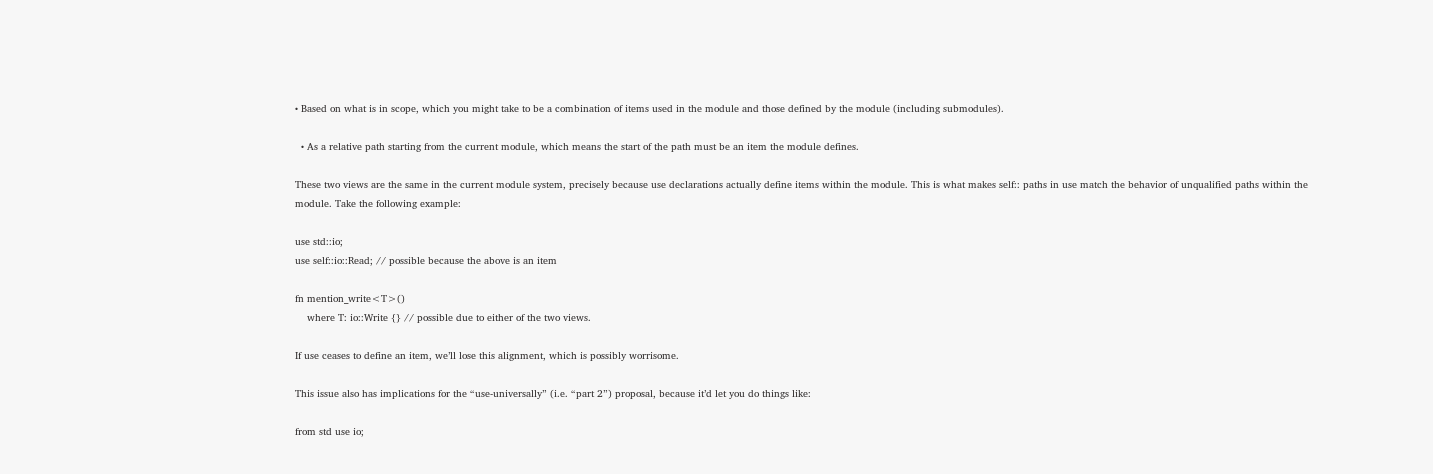• Based on what is in scope, which you might take to be a combination of items used in the module and those defined by the module (including submodules).

  • As a relative path starting from the current module, which means the start of the path must be an item the module defines.

These two views are the same in the current module system, precisely because use declarations actually define items within the module. This is what makes self:: paths in use match the behavior of unqualified paths within the module. Take the following example:

use std::io;
use self::io::Read; // possible because the above is an item

fn mention_write<T>()
    where T: io::Write {} // possible due to either of the two views.

If use ceases to define an item, we’ll lose this alignment, which is possibly worrisome.

This issue also has implications for the “use-universally” (i.e. “part 2”) proposal, because it’d let you do things like:

from std use io;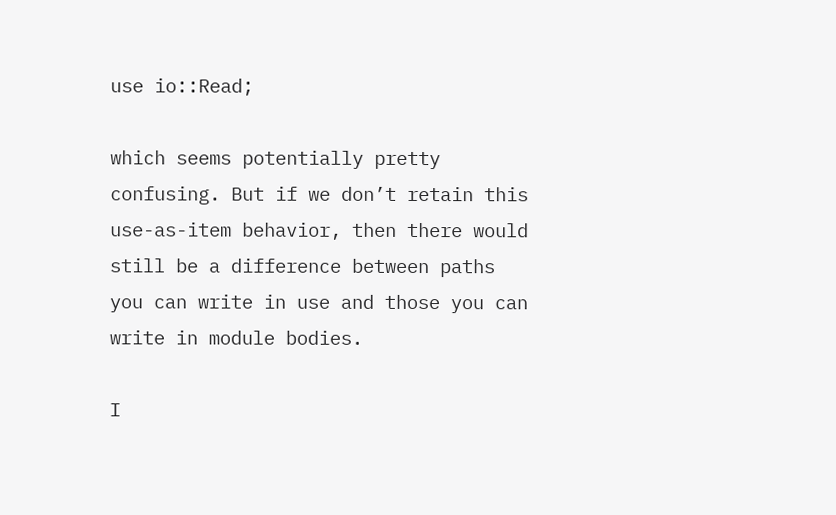use io::Read;

which seems potentially pretty confusing. But if we don’t retain this use-as-item behavior, then there would still be a difference between paths you can write in use and those you can write in module bodies.

I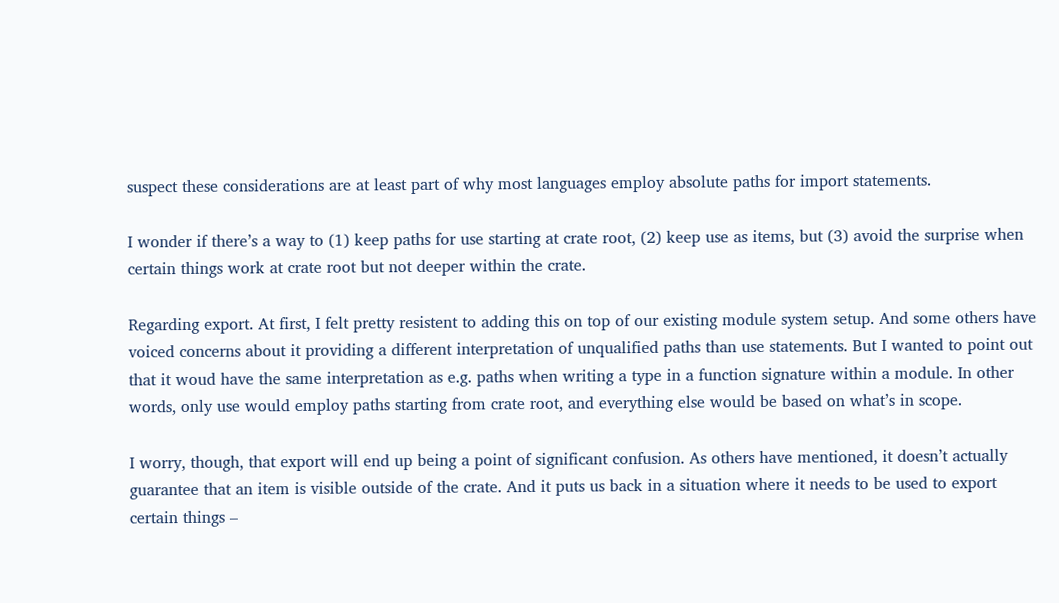suspect these considerations are at least part of why most languages employ absolute paths for import statements.

I wonder if there’s a way to (1) keep paths for use starting at crate root, (2) keep use as items, but (3) avoid the surprise when certain things work at crate root but not deeper within the crate.

Regarding export. At first, I felt pretty resistent to adding this on top of our existing module system setup. And some others have voiced concerns about it providing a different interpretation of unqualified paths than use statements. But I wanted to point out that it woud have the same interpretation as e.g. paths when writing a type in a function signature within a module. In other words, only use would employ paths starting from crate root, and everything else would be based on what’s in scope.

I worry, though, that export will end up being a point of significant confusion. As others have mentioned, it doesn’t actually guarantee that an item is visible outside of the crate. And it puts us back in a situation where it needs to be used to export certain things –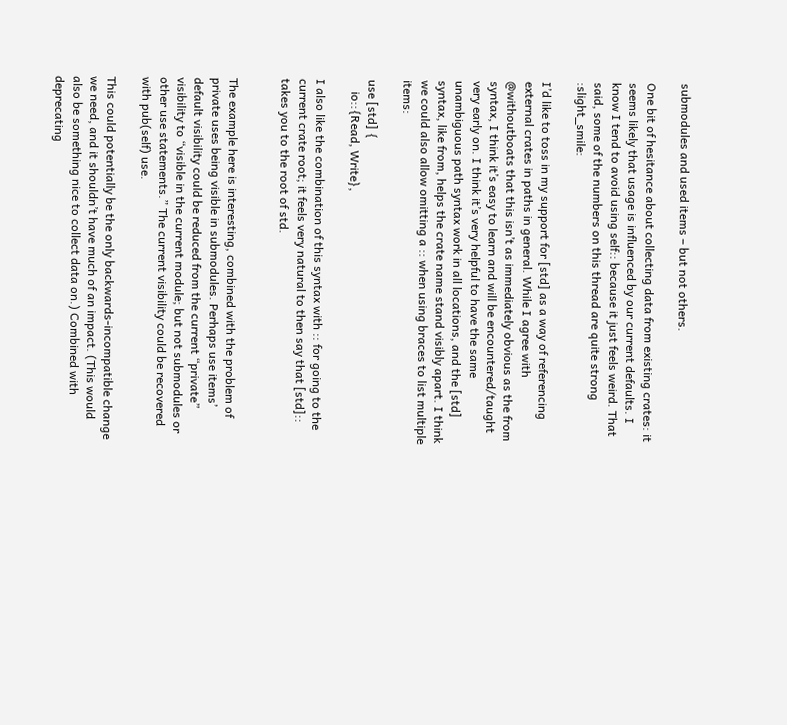submodules and used items – but not others.

One bit of hesitance about collecting data from existing crates: it seems likely that usage is influenced by our current defaults. I know I tend to avoid using self:: because it just feels weird. That said, some of the numbers on this thread are quite strong :slight_smile:

I’d like to toss in my support for [std] as a way of referencing external crates in paths in general. While I agree with @withoutboats that this isn’t as immediately obvious as the from syntax, I think it’s easy to learn and will be encountered/taught very early on. I think it’s very helpful to have the same unambiguous path syntax work in all locations, and the [std] syntax, like from, helps the crate name stand visibly apart. I think we could also allow omitting a :: when using braces to list multiple items:

use [std] {
    io::{Read, Write},

I also like the combination of this syntax with :: for going to the current crate root; it feels very natural to then say that [std]:: takes you to the root of std.


The example here is interesting, combined with the problem of private uses being visible in submodules. Perhaps use items’ default visibility could be reduced from the current “private” visibility to “visible in the current module; but not submodules or other use statements.” The current visibility could be recovered with pub(self) use.

This could potentially be the only backwards-incompatible change we need, and it shouldn’t have much of an impact. (This would also be something nice to collect data on.) Combined with deprecating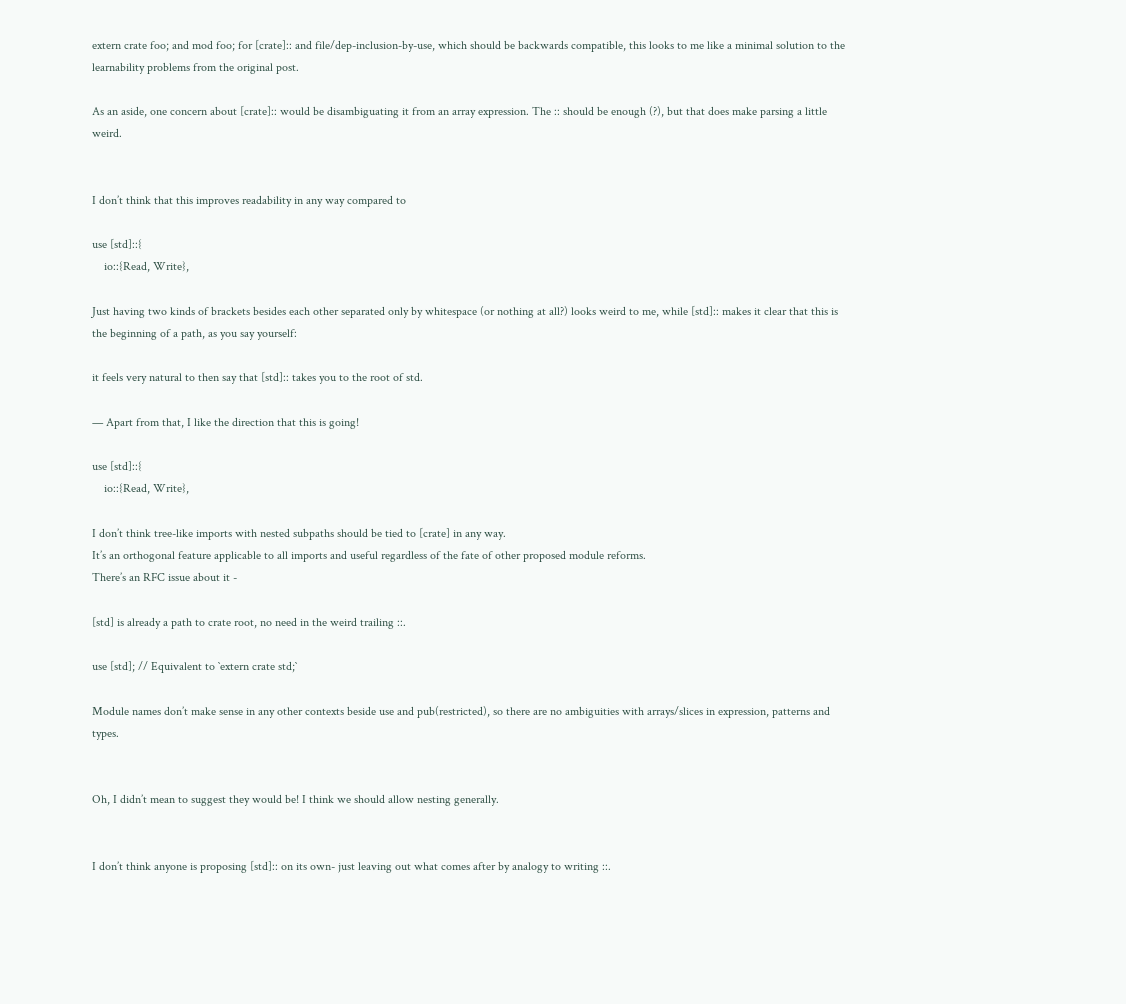extern crate foo; and mod foo; for [crate]:: and file/dep-inclusion-by-use, which should be backwards compatible, this looks to me like a minimal solution to the learnability problems from the original post.

As an aside, one concern about [crate]:: would be disambiguating it from an array expression. The :: should be enough (?), but that does make parsing a little weird.


I don’t think that this improves readability in any way compared to

use [std]::{
    io::{Read, Write},

Just having two kinds of brackets besides each other separated only by whitespace (or nothing at all?) looks weird to me, while [std]:: makes it clear that this is the beginning of a path, as you say yourself:

it feels very natural to then say that [std]:: takes you to the root of std.

— Apart from that, I like the direction that this is going!

use [std]::{
    io::{Read, Write},

I don’t think tree-like imports with nested subpaths should be tied to [crate] in any way.
It’s an orthogonal feature applicable to all imports and useful regardless of the fate of other proposed module reforms.
There’s an RFC issue about it -

[std] is already a path to crate root, no need in the weird trailing ::.

use [std]; // Equivalent to `extern crate std;`

Module names don’t make sense in any other contexts beside use and pub(restricted), so there are no ambiguities with arrays/slices in expression, patterns and types.


Oh, I didn’t mean to suggest they would be! I think we should allow nesting generally.


I don’t think anyone is proposing [std]:: on its own- just leaving out what comes after by analogy to writing ::.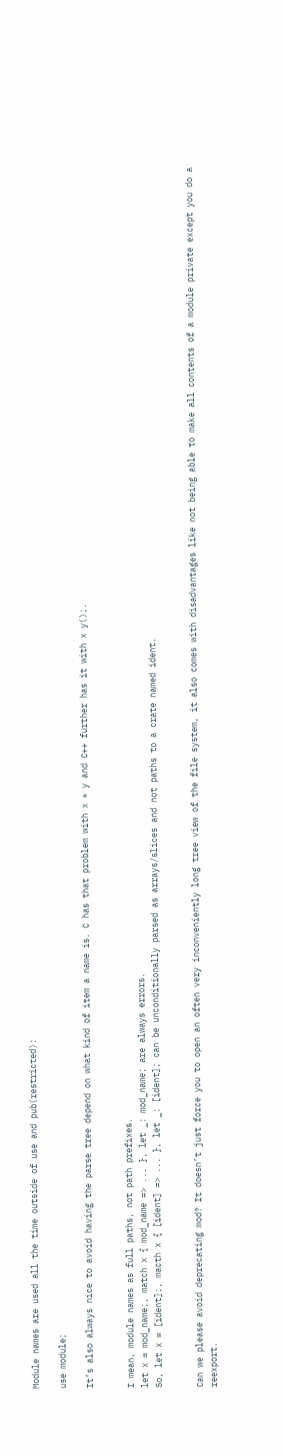Module names are used all the time outside of use and pub(restricted):

use module;

It’s also always nice to avoid having the parse tree depend on what kind of item a name is. C has that problem with x * y and C++ further has it with x y();.


I mean, module names as full paths, not path prefixes.
let x = mod_name;, match x { mod_name => ... }, let _: mod_name; are always errors.
So, let x = [ident];, macth x { [ident] => ... }, let _: [ident]; can be unconditionally parsed as arrays/slices and not paths to a crate named ident.


Can we please avoid deprecating mod? It doesn’t just force you to open an often very inconveniently long tree view of the file system, it also comes with disadvantages like not being able to make all contents of a module private except you do a reexport.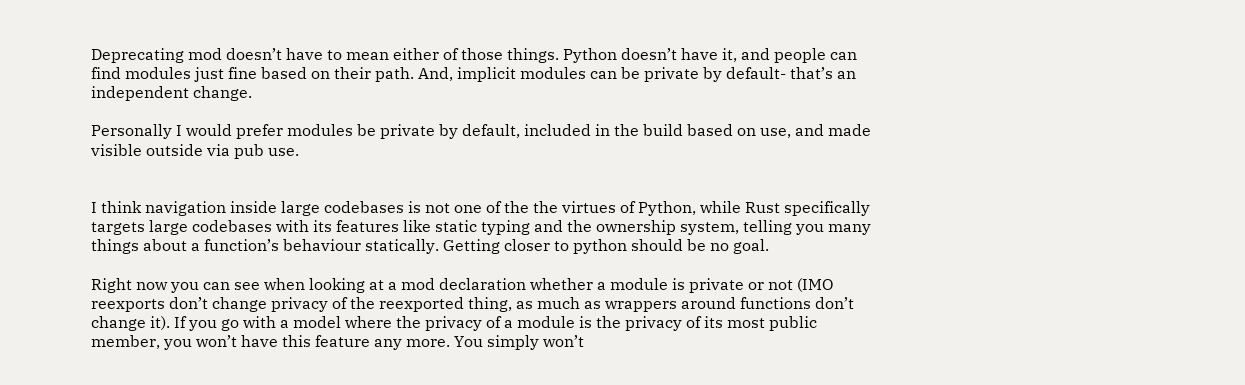Deprecating mod doesn’t have to mean either of those things. Python doesn’t have it, and people can find modules just fine based on their path. And, implicit modules can be private by default- that’s an independent change.

Personally I would prefer modules be private by default, included in the build based on use, and made visible outside via pub use.


I think navigation inside large codebases is not one of the the virtues of Python, while Rust specifically targets large codebases with its features like static typing and the ownership system, telling you many things about a function’s behaviour statically. Getting closer to python should be no goal.

Right now you can see when looking at a mod declaration whether a module is private or not (IMO reexports don’t change privacy of the reexported thing, as much as wrappers around functions don’t change it). If you go with a model where the privacy of a module is the privacy of its most public member, you won’t have this feature any more. You simply won’t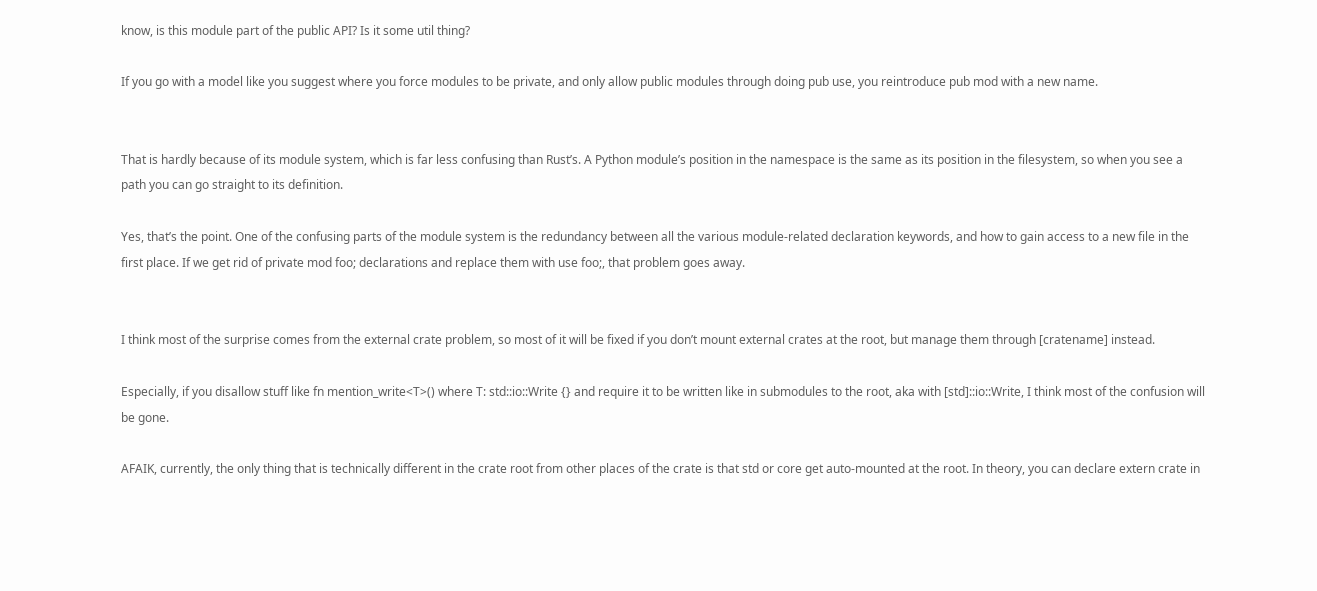know, is this module part of the public API? Is it some util thing?

If you go with a model like you suggest where you force modules to be private, and only allow public modules through doing pub use, you reintroduce pub mod with a new name.


That is hardly because of its module system, which is far less confusing than Rust’s. A Python module’s position in the namespace is the same as its position in the filesystem, so when you see a path you can go straight to its definition.

Yes, that’s the point. One of the confusing parts of the module system is the redundancy between all the various module-related declaration keywords, and how to gain access to a new file in the first place. If we get rid of private mod foo; declarations and replace them with use foo;, that problem goes away.


I think most of the surprise comes from the external crate problem, so most of it will be fixed if you don’t mount external crates at the root, but manage them through [cratename] instead.

Especially, if you disallow stuff like fn mention_write<T>() where T: std::io::Write {} and require it to be written like in submodules to the root, aka with [std]::io::Write, I think most of the confusion will be gone.

AFAIK, currently, the only thing that is technically different in the crate root from other places of the crate is that std or core get auto-mounted at the root. In theory, you can declare extern crate in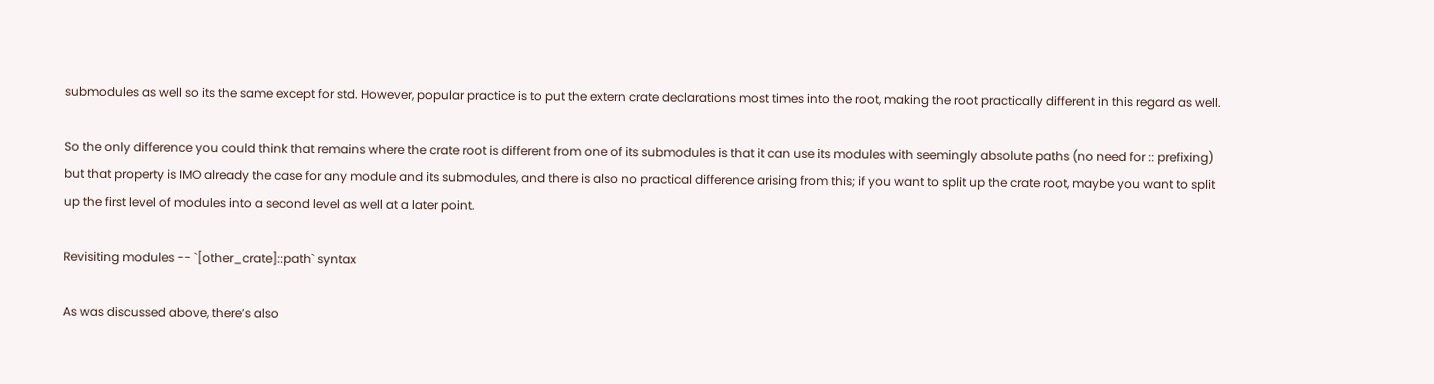submodules as well so its the same except for std. However, popular practice is to put the extern crate declarations most times into the root, making the root practically different in this regard as well.

So the only difference you could think that remains where the crate root is different from one of its submodules is that it can use its modules with seemingly absolute paths (no need for :: prefixing) but that property is IMO already the case for any module and its submodules, and there is also no practical difference arising from this; if you want to split up the crate root, maybe you want to split up the first level of modules into a second level as well at a later point.

Revisiting modules -- `[other_crate]::path` syntax

As was discussed above, there’s also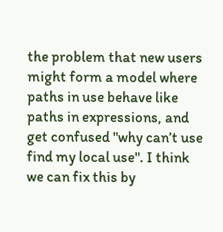the problem that new users might form a model where paths in use behave like paths in expressions, and get confused "why can’t use find my local use". I think we can fix this by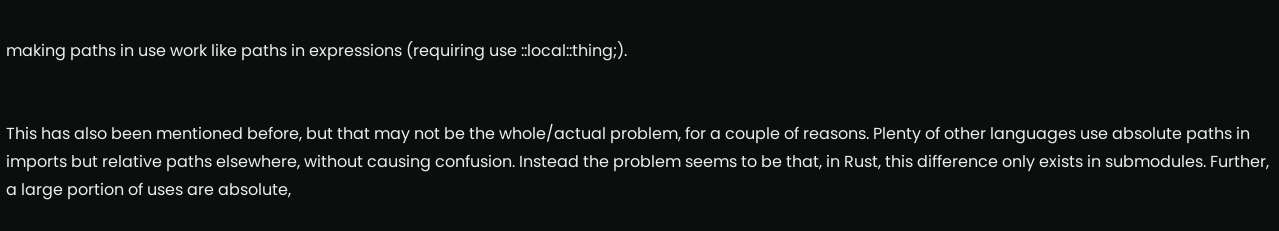making paths in use work like paths in expressions (requiring use ::local::thing;).


This has also been mentioned before, but that may not be the whole/actual problem, for a couple of reasons. Plenty of other languages use absolute paths in imports but relative paths elsewhere, without causing confusion. Instead the problem seems to be that, in Rust, this difference only exists in submodules. Further, a large portion of uses are absolute,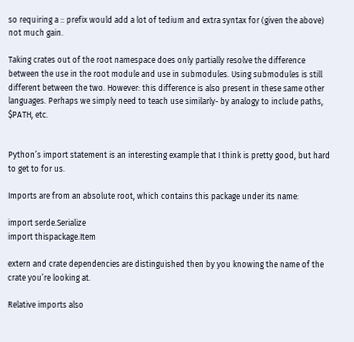so requiring a :: prefix would add a lot of tedium and extra syntax for (given the above) not much gain.

Taking crates out of the root namespace does only partially resolve the difference between the use in the root module and use in submodules. Using submodules is still different between the two. However: this difference is also present in these same other languages. Perhaps we simply need to teach use similarly- by analogy to include paths, $PATH, etc.


Python’s import statement is an interesting example that I think is pretty good, but hard to get to for us.

Imports are from an absolute root, which contains this package under its name:

import serde.Serialize
import thispackage.Item

extern and crate dependencies are distinguished then by you knowing the name of the crate you’re looking at.

Relative imports also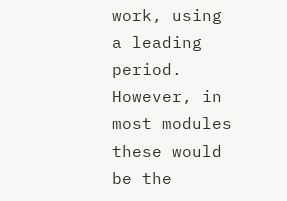work, using a leading period. However, in most modules these would be the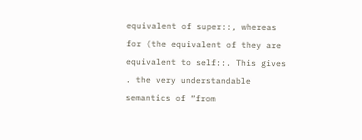equivalent of super::, whereas for (the equivalent of they are equivalent to self::. This gives . the very understandable semantics of “from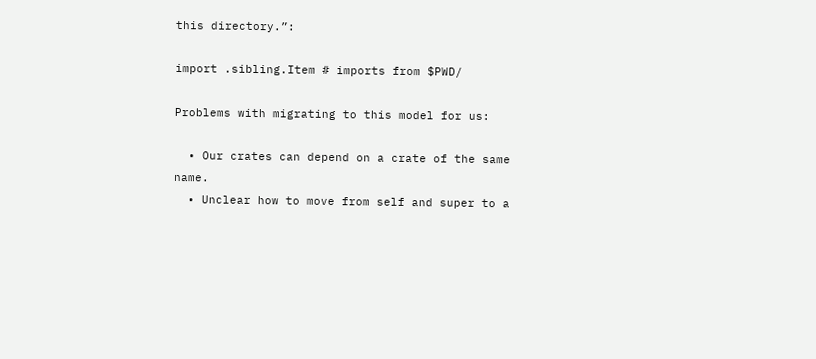this directory.”:

import .sibling.Item # imports from $PWD/

Problems with migrating to this model for us:

  • Our crates can depend on a crate of the same name.
  • Unclear how to move from self and super to a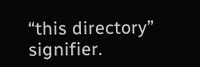“this directory” signifier.